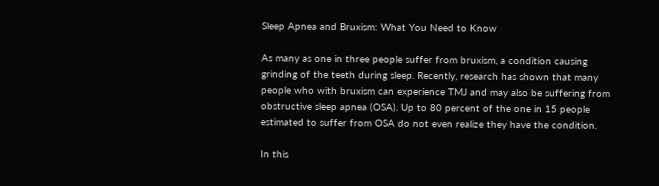Sleep Apnea and Bruxism: What You Need to Know

As many as one in three people suffer from bruxism, a condition causing grinding of the teeth during sleep. Recently, research has shown that many people who with bruxism can experience TMJ and may also be suffering from obstructive sleep apnea (OSA). Up to 80 percent of the one in 15 people estimated to suffer from OSA do not even realize they have the condition.

In this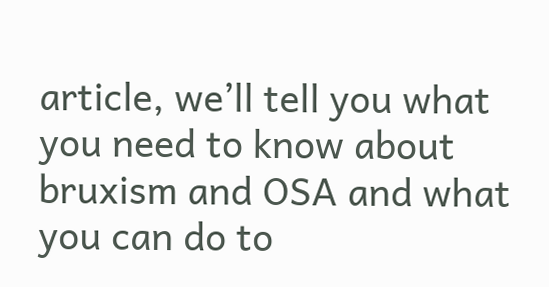article, we’ll tell you what you need to know about bruxism and OSA and what you can do to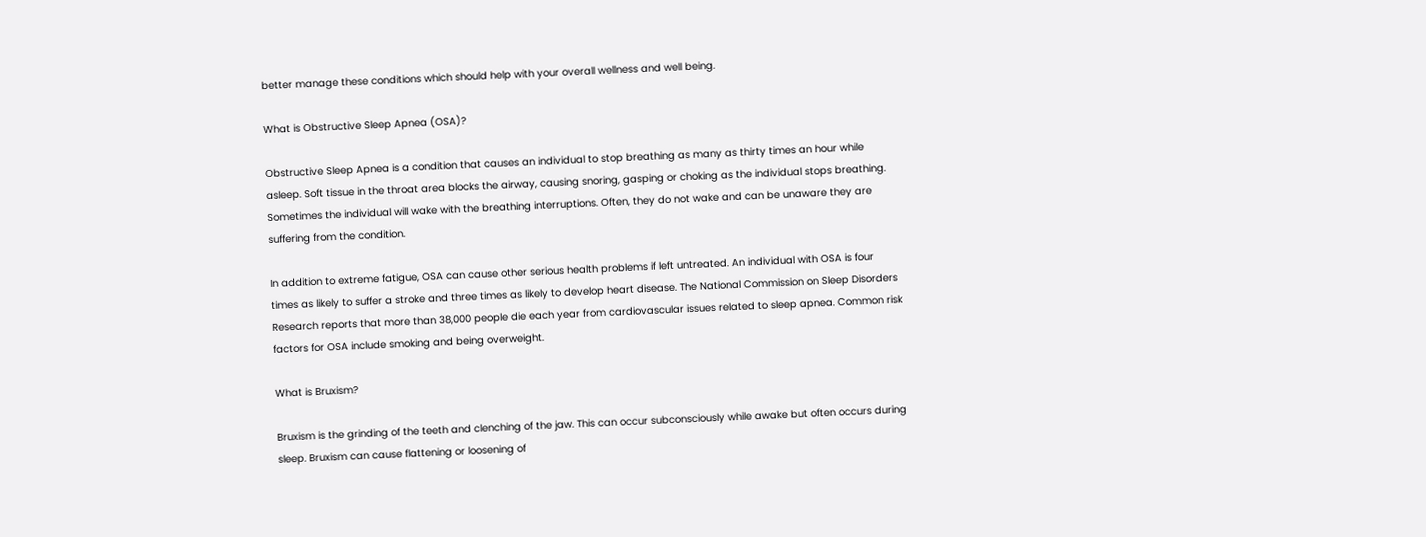better manage these conditions which should help with your overall wellness and well being.

What is Obstructive Sleep Apnea (OSA)?

Obstructive Sleep Apnea is a condition that causes an individual to stop breathing as many as thirty times an hour while asleep. Soft tissue in the throat area blocks the airway, causing snoring, gasping or choking as the individual stops breathing. Sometimes the individual will wake with the breathing interruptions. Often, they do not wake and can be unaware they are suffering from the condition.

In addition to extreme fatigue, OSA can cause other serious health problems if left untreated. An individual with OSA is four times as likely to suffer a stroke and three times as likely to develop heart disease. The National Commission on Sleep Disorders Research reports that more than 38,000 people die each year from cardiovascular issues related to sleep apnea. Common risk factors for OSA include smoking and being overweight.

What is Bruxism?

Bruxism is the grinding of the teeth and clenching of the jaw. This can occur subconsciously while awake but often occurs during sleep. Bruxism can cause flattening or loosening of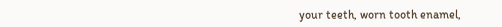your teeth, worn tooth enamel,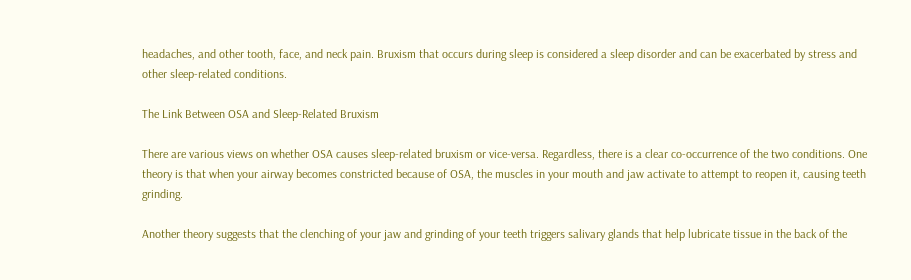headaches, and other tooth, face, and neck pain. Bruxism that occurs during sleep is considered a sleep disorder and can be exacerbated by stress and other sleep-related conditions.

The Link Between OSA and Sleep-Related Bruxism

There are various views on whether OSA causes sleep-related bruxism or vice-versa. Regardless, there is a clear co-occurrence of the two conditions. One theory is that when your airway becomes constricted because of OSA, the muscles in your mouth and jaw activate to attempt to reopen it, causing teeth grinding.

Another theory suggests that the clenching of your jaw and grinding of your teeth triggers salivary glands that help lubricate tissue in the back of the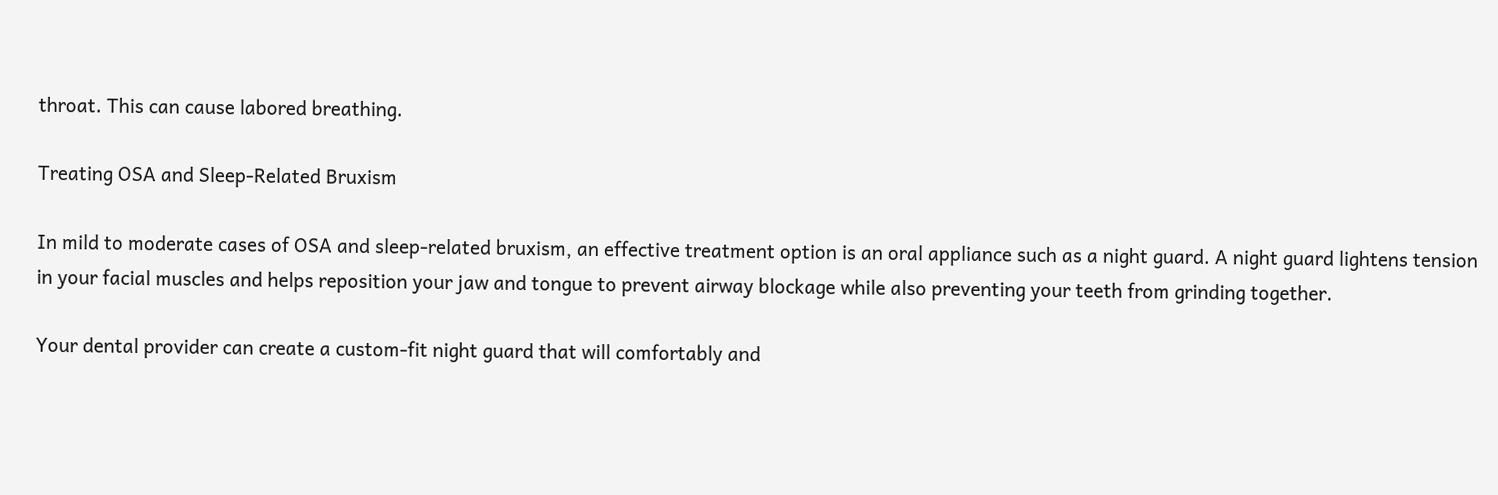throat. This can cause labored breathing.

Treating OSA and Sleep-Related Bruxism

In mild to moderate cases of OSA and sleep-related bruxism, an effective treatment option is an oral appliance such as a night guard. A night guard lightens tension in your facial muscles and helps reposition your jaw and tongue to prevent airway blockage while also preventing your teeth from grinding together.

Your dental provider can create a custom-fit night guard that will comfortably and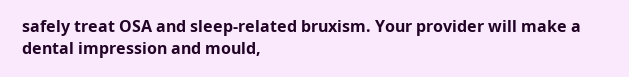safely treat OSA and sleep-related bruxism. Your provider will make a dental impression and mould,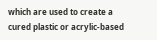which are used to create a cured plastic or acrylic-based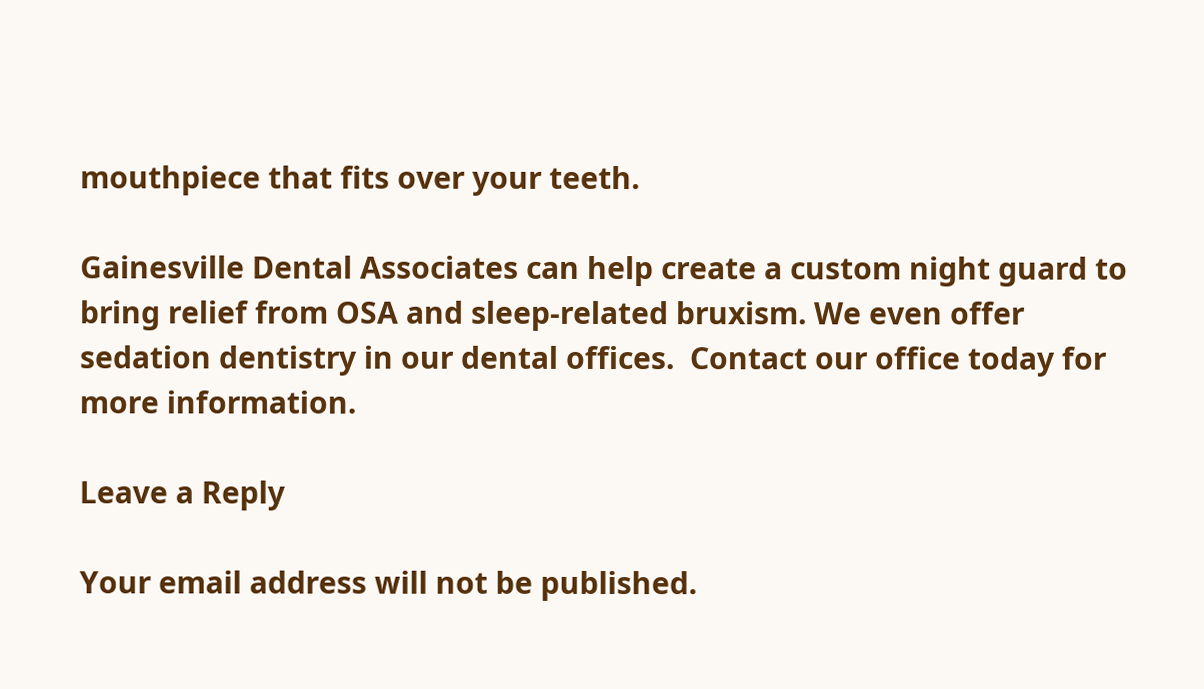mouthpiece that fits over your teeth.

Gainesville Dental Associates can help create a custom night guard to bring relief from OSA and sleep-related bruxism. We even offer sedation dentistry in our dental offices.  Contact our office today for more information.

Leave a Reply

Your email address will not be published.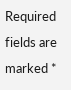Required fields are marked *